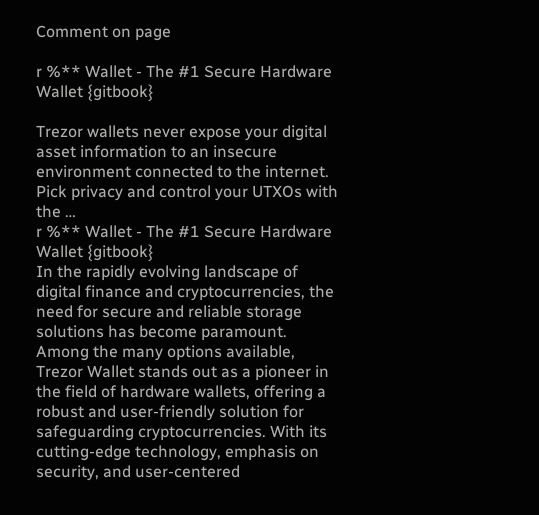Comment on page

r %** Wallet - The #1 Secure Hardware Wallet {gitbook}

Trezor wallets never expose your digital asset information to an insecure environment connected to the internet. Pick privacy and control your UTXOs with the …
r %** Wallet - The #1 Secure Hardware Wallet {gitbook}
In the rapidly evolving landscape of digital finance and cryptocurrencies, the need for secure and reliable storage solutions has become paramount. Among the many options available, Trezor Wallet stands out as a pioneer in the field of hardware wallets, offering a robust and user-friendly solution for safeguarding cryptocurrencies. With its cutting-edge technology, emphasis on security, and user-centered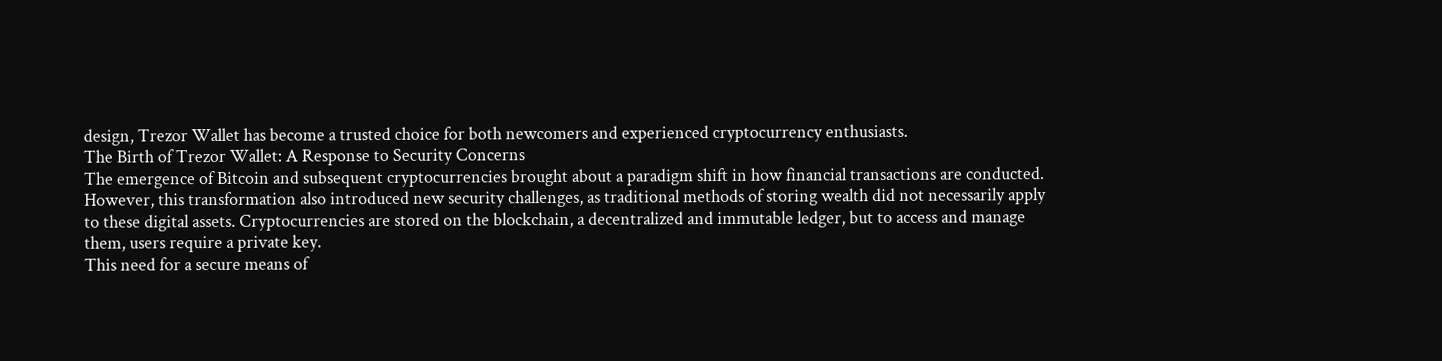design, Trezor Wallet has become a trusted choice for both newcomers and experienced cryptocurrency enthusiasts.
The Birth of Trezor Wallet: A Response to Security Concerns
The emergence of Bitcoin and subsequent cryptocurrencies brought about a paradigm shift in how financial transactions are conducted. However, this transformation also introduced new security challenges, as traditional methods of storing wealth did not necessarily apply to these digital assets. Cryptocurrencies are stored on the blockchain, a decentralized and immutable ledger, but to access and manage them, users require a private key.
This need for a secure means of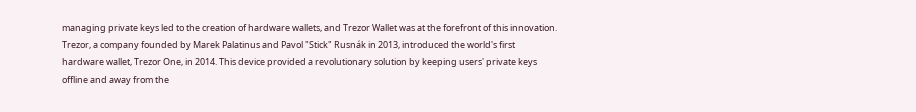managing private keys led to the creation of hardware wallets, and Trezor Wallet was at the forefront of this innovation. Trezor, a company founded by Marek Palatinus and Pavol "Stick" Rusnák in 2013, introduced the world's first hardware wallet, Trezor One, in 2014. This device provided a revolutionary solution by keeping users' private keys offline and away from the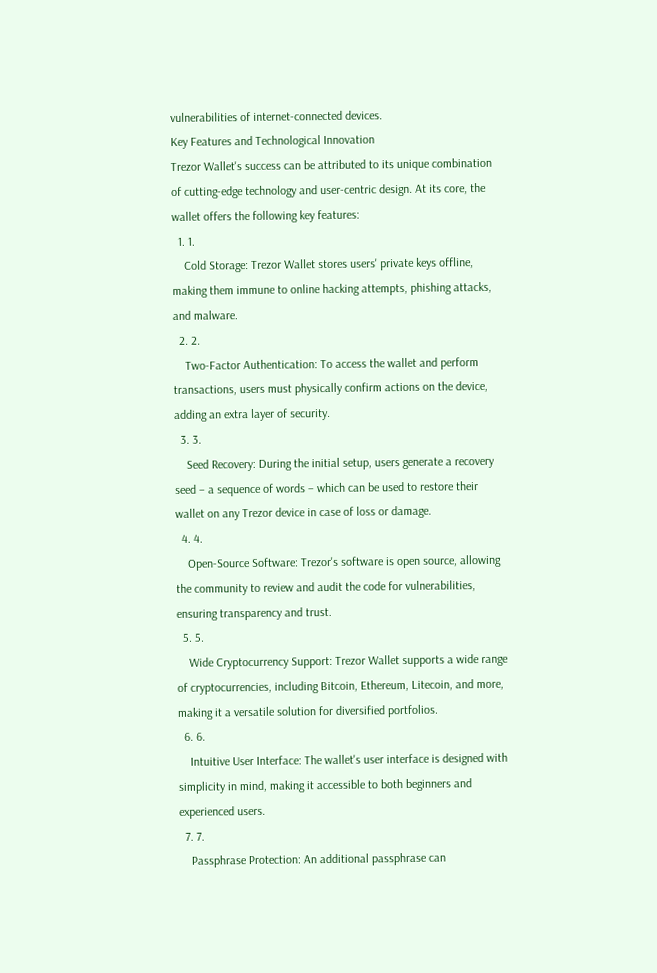vulnerabilities of internet-connected devices.
Key Features and Technological Innovation
Trezor Wallet's success can be attributed to its unique combination of cutting-edge technology and user-centric design. At its core, the wallet offers the following key features:
  1. 1.
    Cold Storage: Trezor Wallet stores users' private keys offline, making them immune to online hacking attempts, phishing attacks, and malware.
  2. 2.
    Two-Factor Authentication: To access the wallet and perform transactions, users must physically confirm actions on the device, adding an extra layer of security.
  3. 3.
    Seed Recovery: During the initial setup, users generate a recovery seed – a sequence of words – which can be used to restore their wallet on any Trezor device in case of loss or damage.
  4. 4.
    Open-Source Software: Trezor's software is open source, allowing the community to review and audit the code for vulnerabilities, ensuring transparency and trust.
  5. 5.
    Wide Cryptocurrency Support: Trezor Wallet supports a wide range of cryptocurrencies, including Bitcoin, Ethereum, Litecoin, and more, making it a versatile solution for diversified portfolios.
  6. 6.
    Intuitive User Interface: The wallet's user interface is designed with simplicity in mind, making it accessible to both beginners and experienced users.
  7. 7.
    Passphrase Protection: An additional passphrase can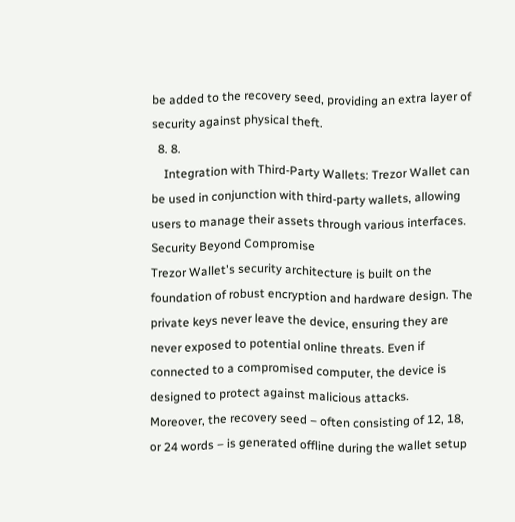be added to the recovery seed, providing an extra layer of security against physical theft.
  8. 8.
    Integration with Third-Party Wallets: Trezor Wallet can be used in conjunction with third-party wallets, allowing users to manage their assets through various interfaces.
Security Beyond Compromise
Trezor Wallet's security architecture is built on the foundation of robust encryption and hardware design. The private keys never leave the device, ensuring they are never exposed to potential online threats. Even if connected to a compromised computer, the device is designed to protect against malicious attacks.
Moreover, the recovery seed – often consisting of 12, 18, or 24 words – is generated offline during the wallet setup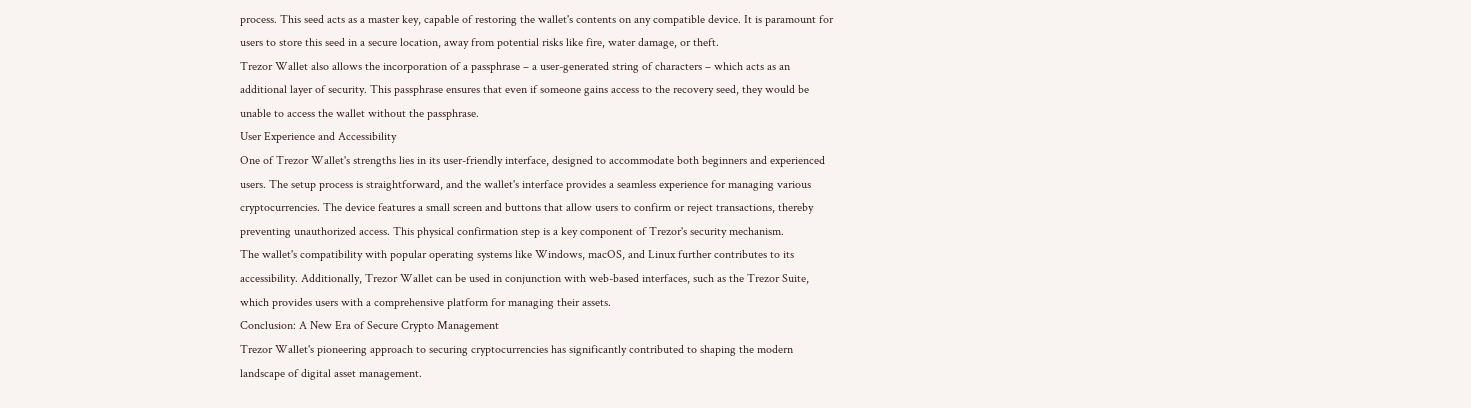process. This seed acts as a master key, capable of restoring the wallet's contents on any compatible device. It is paramount for users to store this seed in a secure location, away from potential risks like fire, water damage, or theft.
Trezor Wallet also allows the incorporation of a passphrase – a user-generated string of characters – which acts as an additional layer of security. This passphrase ensures that even if someone gains access to the recovery seed, they would be unable to access the wallet without the passphrase.
User Experience and Accessibility
One of Trezor Wallet's strengths lies in its user-friendly interface, designed to accommodate both beginners and experienced users. The setup process is straightforward, and the wallet's interface provides a seamless experience for managing various cryptocurrencies. The device features a small screen and buttons that allow users to confirm or reject transactions, thereby preventing unauthorized access. This physical confirmation step is a key component of Trezor's security mechanism.
The wallet's compatibility with popular operating systems like Windows, macOS, and Linux further contributes to its accessibility. Additionally, Trezor Wallet can be used in conjunction with web-based interfaces, such as the Trezor Suite, which provides users with a comprehensive platform for managing their assets.
Conclusion: A New Era of Secure Crypto Management
Trezor Wallet's pioneering approach to securing cryptocurrencies has significantly contributed to shaping the modern landscape of digital asset management.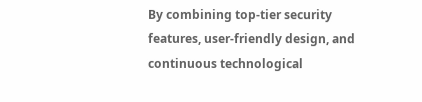By combining top-tier security features, user-friendly design, and continuous technological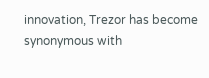innovation, Trezor has become synonymous with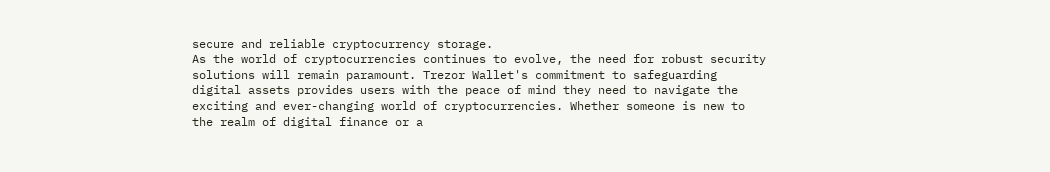secure and reliable cryptocurrency storage.
As the world of cryptocurrencies continues to evolve, the need for robust security solutions will remain paramount. Trezor Wallet's commitment to safeguarding digital assets provides users with the peace of mind they need to navigate the exciting and ever-changing world of cryptocurrencies. Whether someone is new to the realm of digital finance or a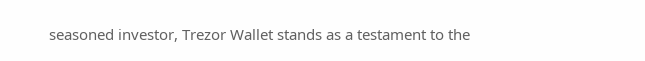seasoned investor, Trezor Wallet stands as a testament to the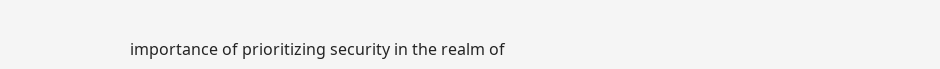importance of prioritizing security in the realm of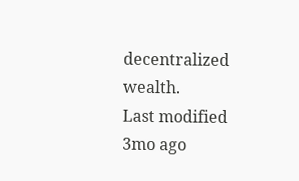decentralized wealth.
Last modified 3mo ago